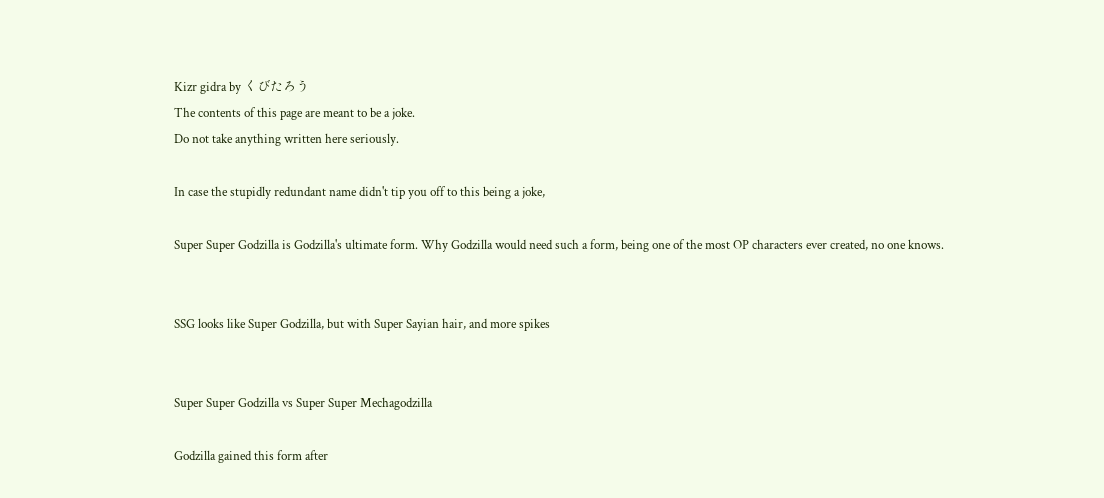Kizr gidra by くびたろう
The contents of this page are meant to be a joke.
Do not take anything written here seriously.

In case the stupidly redundant name didn't tip you off to this being a joke,

Super Super Godzilla is Godzilla's ultimate form. Why Godzilla would need such a form, being one of the most OP characters ever created, no one knows.


SSG looks like Super Godzilla, but with Super Sayian hair, and more spikes


Super Super Godzilla vs Super Super Mechagodzilla

Godzilla gained this form after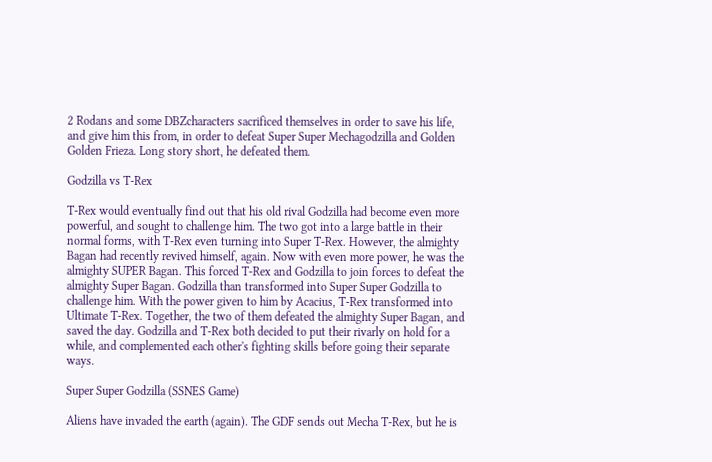2 Rodans and some DBZcharacters sacrificed themselves in order to save his life, and give him this from, in order to defeat Super Super Mechagodzilla and Golden Golden Frieza. Long story short, he defeated them.

Godzilla vs T-Rex

T-Rex would eventually find out that his old rival Godzilla had become even more powerful, and sought to challenge him. The two got into a large battle in their normal forms, with T-Rex even turning into Super T-Rex. However, the almighty Bagan had recently revived himself, again. Now with even more power, he was the almighty SUPER Bagan. This forced T-Rex and Godzilla to join forces to defeat the almighty Super Bagan. Godzilla than transformed into Super Super Godzilla to challenge him. With the power given to him by Acacius, T-Rex transformed into Ultimate T-Rex. Together, the two of them defeated the almighty Super Bagan, and saved the day. Godzilla and T-Rex both decided to put their rivarly on hold for a while, and complemented each other's fighting skills before going their separate ways.

Super Super Godzilla (SSNES Game)

Aliens have invaded the earth (again). The GDF sends out Mecha T-Rex, but he is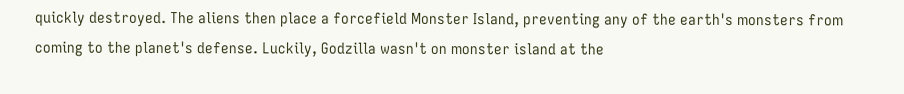quickly destroyed. The aliens then place a forcefield Monster Island, preventing any of the earth's monsters from coming to the planet's defense. Luckily, Godzilla wasn't on monster island at the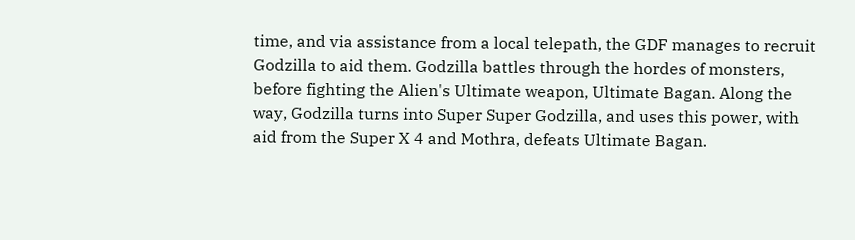time, and via assistance from a local telepath, the GDF manages to recruit Godzilla to aid them. Godzilla battles through the hordes of monsters, before fighting the Alien's Ultimate weapon, Ultimate Bagan. Along the way, Godzilla turns into Super Super Godzilla, and uses this power, with aid from the Super X 4 and Mothra, defeats Ultimate Bagan.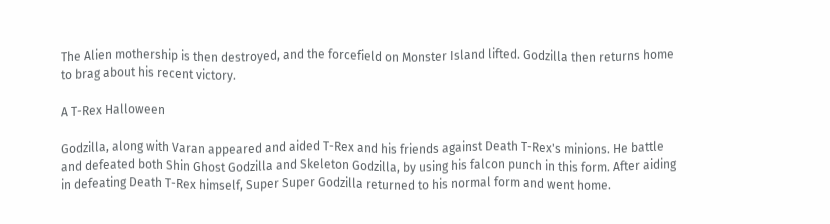The Alien mothership is then destroyed, and the forcefield on Monster Island lifted. Godzilla then returns home to brag about his recent victory.

A T-Rex Halloween

Godzilla, along with Varan appeared and aided T-Rex and his friends against Death T-Rex's minions. He battle and defeated both Shin Ghost Godzilla and Skeleton Godzilla, by using his falcon punch in this form. After aiding in defeating Death T-Rex himself, Super Super Godzilla returned to his normal form and went home.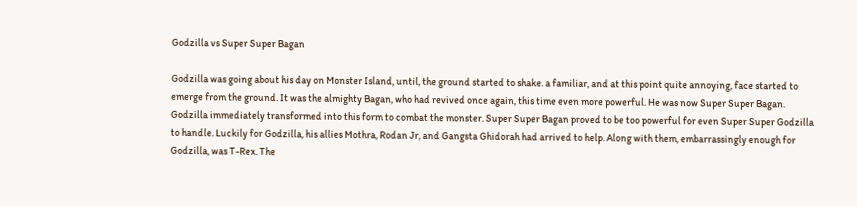Godzilla vs Super Super Bagan

Godzilla was going about his day on Monster Island, until, the ground started to shake. a familiar, and at this point quite annoying, face started to emerge from the ground. It was the almighty Bagan, who had revived once again, this time even more powerful. He was now Super Super Bagan. Godzilla immediately transformed into this form to combat the monster. Super Super Bagan proved to be too powerful for even Super Super Godzilla to handle. Luckily for Godzilla, his allies Mothra, Rodan Jr, and Gangsta Ghidorah had arrived to help. Along with them, embarrassingly enough for Godzilla, was T-Rex. The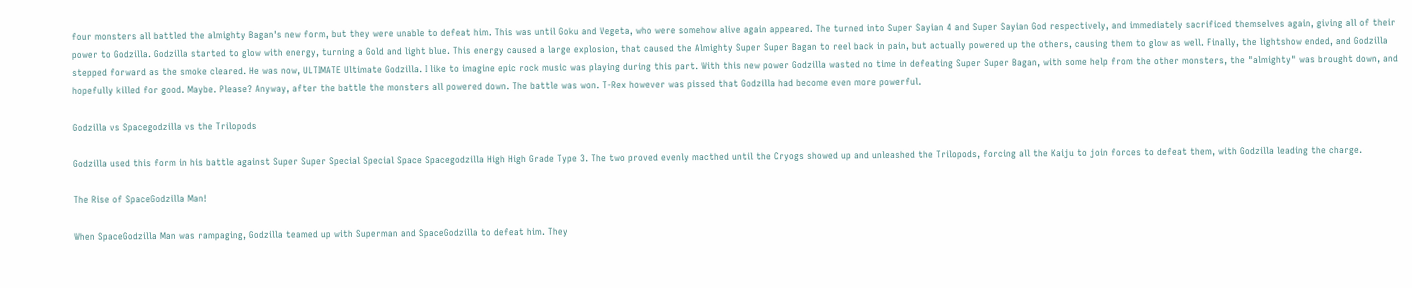four monsters all battled the almighty Bagan's new form, but they were unable to defeat him. This was until Goku and Vegeta, who were somehow alive again appeared. The turned into Super Sayian 4 and Super Sayian God respectively, and immediately sacrificed themselves again, giving all of their power to Godzilla. Godzilla started to glow with energy, turning a Gold and light blue. This energy caused a large explosion, that caused the Almighty Super Super Bagan to reel back in pain, but actually powered up the others, causing them to glow as well. Finally, the lightshow ended, and Godzilla stepped forward as the smoke cleared. He was now, ULTIMATE Ultimate Godzilla. I like to imagine epic rock music was playing during this part. With this new power Godzilla wasted no time in defeating Super Super Bagan, with some help from the other monsters, the "almighty" was brought down, and hopefully killed for good. Maybe. Please? Anyway, after the battle the monsters all powered down. The battle was won. T-Rex however was pissed that Godzilla had become even more powerful.

Godzilla vs Spacegodzilla vs the Trilopods

Godzilla used this form in his battle against Super Super Special Special Space Spacegodzilla High High Grade Type 3. The two proved evenly macthed until the Cryogs showed up and unleashed the Trilopods, forcing all the Kaiju to join forces to defeat them, with Godzilla leading the charge.

The Rise of SpaceGodzilla Man!

When SpaceGodzilla Man was rampaging, Godzilla teamed up with Superman and SpaceGodzilla to defeat him. They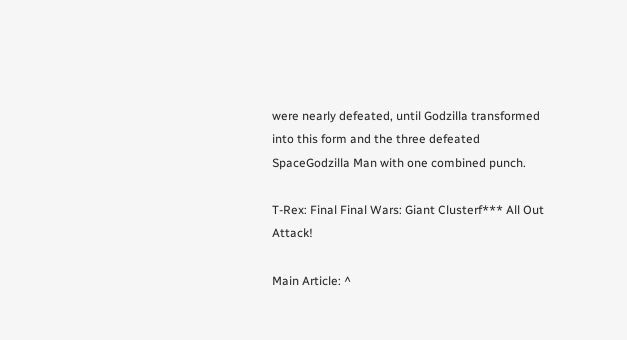were nearly defeated, until Godzilla transformed into this form and the three defeated SpaceGodzilla Man with one combined punch.

T-Rex: Final Final Wars: Giant Clusterf*** All Out Attack!

Main Article: ^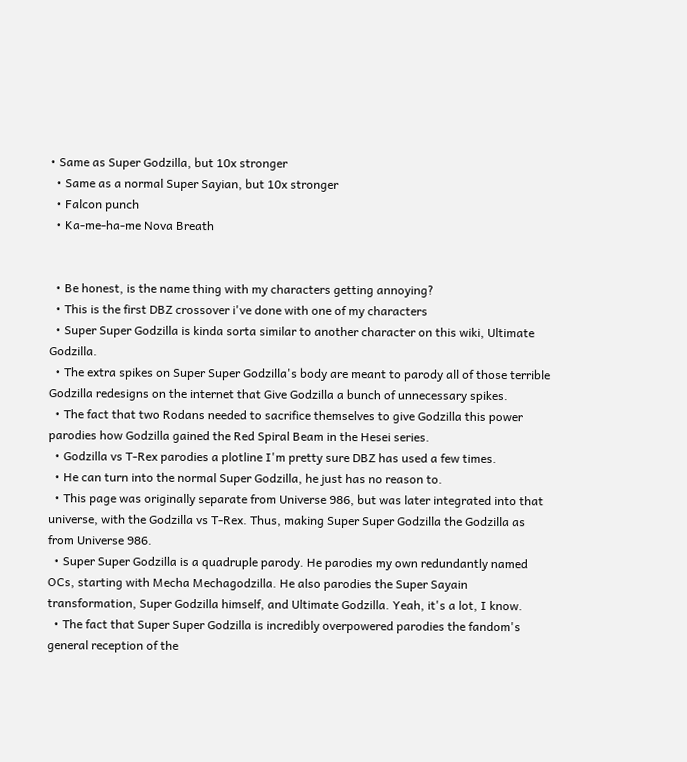• Same as Super Godzilla, but 10x stronger
  • Same as a normal Super Sayian, but 10x stronger
  • Falcon punch
  • Ka-me-ha-me Nova Breath


  • Be honest, is the name thing with my characters getting annoying?
  • This is the first DBZ crossover i've done with one of my characters
  • Super Super Godzilla is kinda sorta similar to another character on this wiki, Ultimate Godzilla.
  • The extra spikes on Super Super Godzilla's body are meant to parody all of those terrible Godzilla redesigns on the internet that Give Godzilla a bunch of unnecessary spikes.
  • The fact that two Rodans needed to sacrifice themselves to give Godzilla this power parodies how Godzilla gained the Red Spiral Beam in the Hesei series.
  • Godzilla vs T-Rex parodies a plotline I'm pretty sure DBZ has used a few times.
  • He can turn into the normal Super Godzilla, he just has no reason to.
  • This page was originally separate from Universe 986, but was later integrated into that universe, with the Godzilla vs T-Rex. Thus, making Super Super Godzilla the Godzilla as from Universe 986.
  • Super Super Godzilla is a quadruple parody. He parodies my own redundantly named OCs, starting with Mecha Mechagodzilla. He also parodies the Super Sayain transformation, Super Godzilla himself, and Ultimate Godzilla. Yeah, it's a lot, I know.
  • The fact that Super Super Godzilla is incredibly overpowered parodies the fandom's general reception of the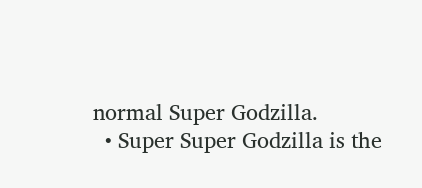normal Super Godzilla.
  • Super Super Godzilla is the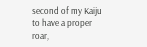second of my Kaiju to have a proper roar,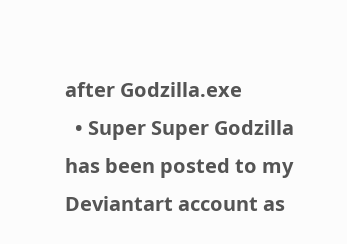after Godzilla.exe
  • Super Super Godzilla has been posted to my Deviantart account as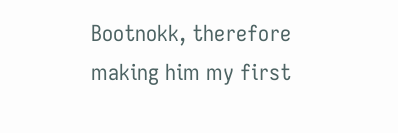Bootnokk, therefore making him my first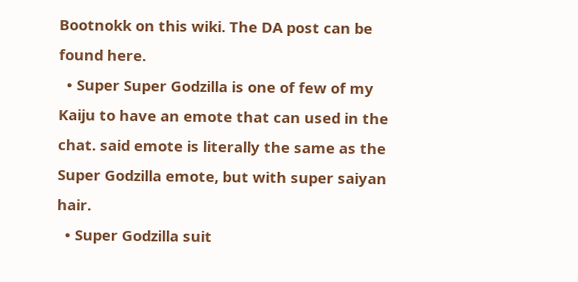Bootnokk on this wiki. The DA post can be found here.
  • Super Super Godzilla is one of few of my Kaiju to have an emote that can used in the chat. said emote is literally the same as the Super Godzilla emote, but with super saiyan hair.
  • Super Godzilla suit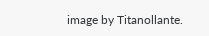image by Titanollante.